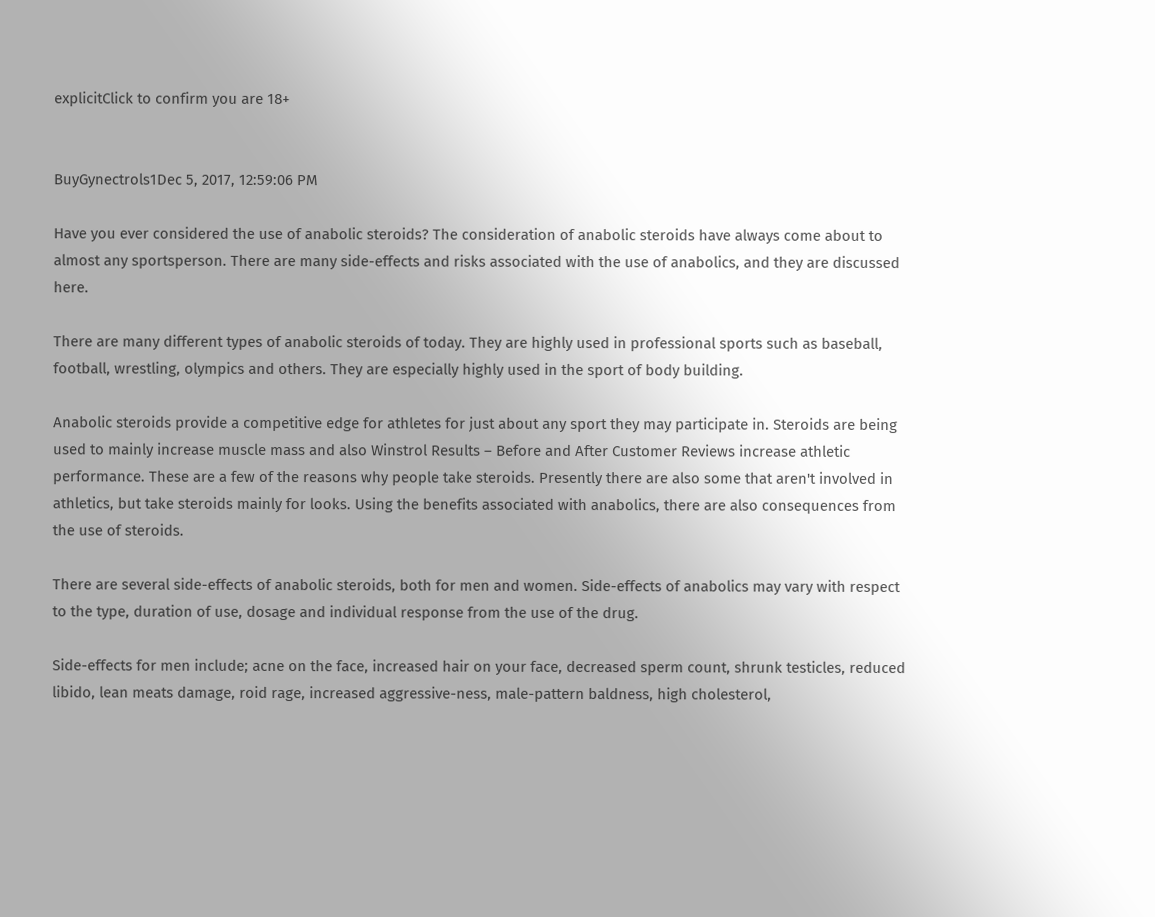explicitClick to confirm you are 18+


BuyGynectrols1Dec 5, 2017, 12:59:06 PM

Have you ever considered the use of anabolic steroids? The consideration of anabolic steroids have always come about to almost any sportsperson. There are many side-effects and risks associated with the use of anabolics, and they are discussed here.

There are many different types of anabolic steroids of today. They are highly used in professional sports such as baseball, football, wrestling, olympics and others. They are especially highly used in the sport of body building.

Anabolic steroids provide a competitive edge for athletes for just about any sport they may participate in. Steroids are being used to mainly increase muscle mass and also Winstrol Results – Before and After Customer Reviews increase athletic performance. These are a few of the reasons why people take steroids. Presently there are also some that aren't involved in athletics, but take steroids mainly for looks. Using the benefits associated with anabolics, there are also consequences from the use of steroids.

There are several side-effects of anabolic steroids, both for men and women. Side-effects of anabolics may vary with respect to the type, duration of use, dosage and individual response from the use of the drug.

Side-effects for men include; acne on the face, increased hair on your face, decreased sperm count, shrunk testicles, reduced libido, lean meats damage, roid rage, increased aggressive-ness, male-pattern baldness, high cholesterol,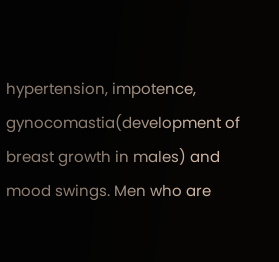hypertension, impotence, gynocomastia(development of breast growth in males) and mood swings. Men who are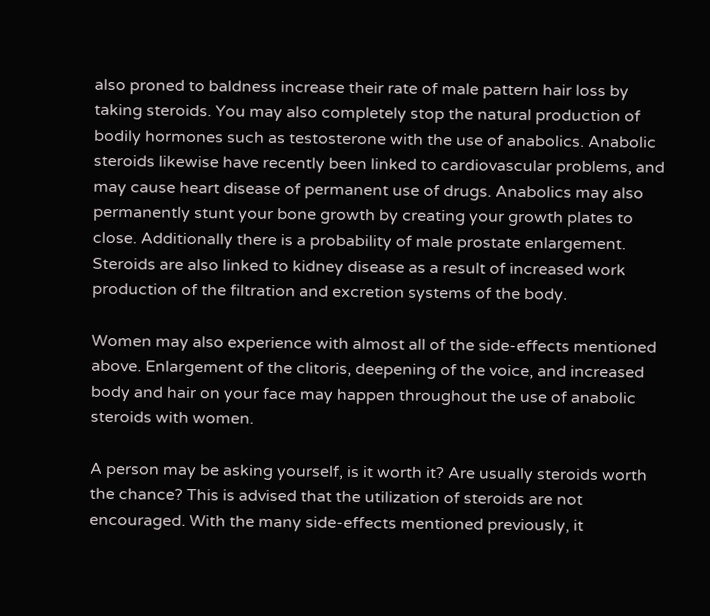also proned to baldness increase their rate of male pattern hair loss by taking steroids. You may also completely stop the natural production of bodily hormones such as testosterone with the use of anabolics. Anabolic steroids likewise have recently been linked to cardiovascular problems, and may cause heart disease of permanent use of drugs. Anabolics may also permanently stunt your bone growth by creating your growth plates to close. Additionally there is a probability of male prostate enlargement. Steroids are also linked to kidney disease as a result of increased work production of the filtration and excretion systems of the body.

Women may also experience with almost all of the side-effects mentioned above. Enlargement of the clitoris, deepening of the voice, and increased body and hair on your face may happen throughout the use of anabolic steroids with women.

A person may be asking yourself, is it worth it? Are usually steroids worth the chance? This is advised that the utilization of steroids are not encouraged. With the many side-effects mentioned previously, it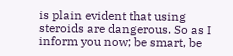is plain evident that using steroids are dangerous. So as I inform you now; be smart, be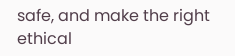safe, and make the right ethical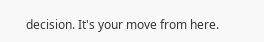decision. It's your move from here.